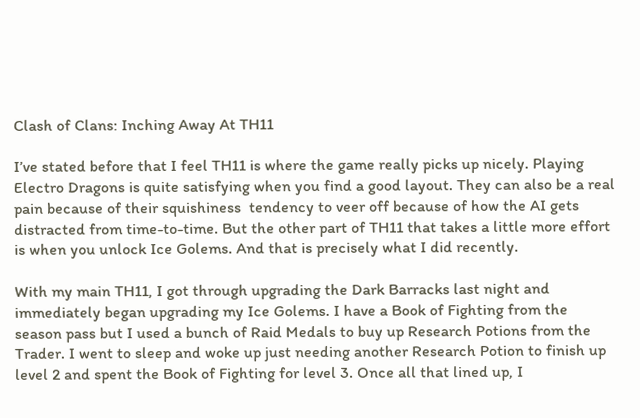Clash of Clans: Inching Away At TH11

I’ve stated before that I feel TH11 is where the game really picks up nicely. Playing Electro Dragons is quite satisfying when you find a good layout. They can also be a real pain because of their squishiness  tendency to veer off because of how the AI gets distracted from time-to-time. But the other part of TH11 that takes a little more effort is when you unlock Ice Golems. And that is precisely what I did recently.

With my main TH11, I got through upgrading the Dark Barracks last night and immediately began upgrading my Ice Golems. I have a Book of Fighting from the season pass but I used a bunch of Raid Medals to buy up Research Potions from the Trader. I went to sleep and woke up just needing another Research Potion to finish up level 2 and spent the Book of Fighting for level 3. Once all that lined up, I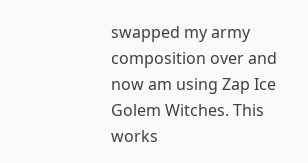swapped my army composition over and now am using Zap Ice Golem Witches. This works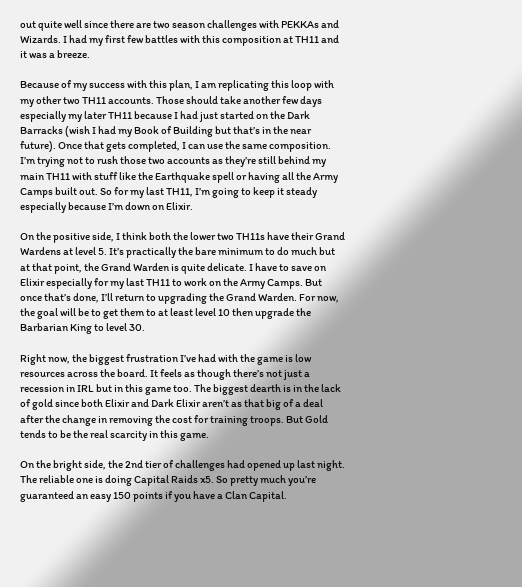out quite well since there are two season challenges with PEKKAs and Wizards. I had my first few battles with this composition at TH11 and it was a breeze.

Because of my success with this plan, I am replicating this loop with my other two TH11 accounts. Those should take another few days especially my later TH11 because I had just started on the Dark Barracks (wish I had my Book of Building but that’s in the near future). Once that gets completed, I can use the same composition. I’m trying not to rush those two accounts as they’re still behind my main TH11 with stuff like the Earthquake spell or having all the Army Camps built out. So for my last TH11, I’m going to keep it steady especially because I’m down on Elixir.

On the positive side, I think both the lower two TH11s have their Grand Wardens at level 5. It’s practically the bare minimum to do much but at that point, the Grand Warden is quite delicate. I have to save on Elixir especially for my last TH11 to work on the Army Camps. But once that’s done, I’ll return to upgrading the Grand Warden. For now, the goal will be to get them to at least level 10 then upgrade the Barbarian King to level 30.

Right now, the biggest frustration I’ve had with the game is low resources across the board. It feels as though there’s not just a recession in IRL but in this game too. The biggest dearth is in the lack of gold since both Elixir and Dark Elixir aren’t as that big of a deal after the change in removing the cost for training troops. But Gold tends to be the real scarcity in this game.

On the bright side, the 2nd tier of challenges had opened up last night. The reliable one is doing Capital Raids x5. So pretty much you’re guaranteed an easy 150 points if you have a Clan Capital.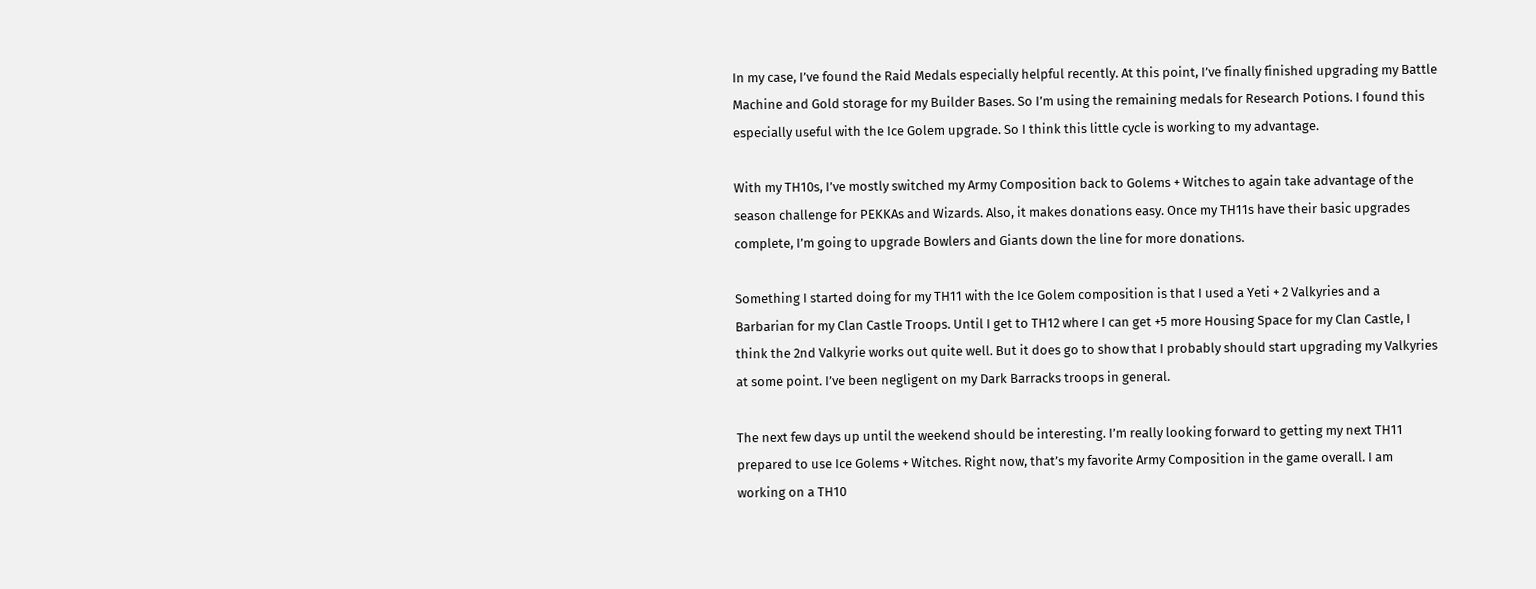In my case, I’ve found the Raid Medals especially helpful recently. At this point, I’ve finally finished upgrading my Battle Machine and Gold storage for my Builder Bases. So I’m using the remaining medals for Research Potions. I found this especially useful with the Ice Golem upgrade. So I think this little cycle is working to my advantage.

With my TH10s, I’ve mostly switched my Army Composition back to Golems + Witches to again take advantage of the season challenge for PEKKAs and Wizards. Also, it makes donations easy. Once my TH11s have their basic upgrades complete, I’m going to upgrade Bowlers and Giants down the line for more donations.

Something I started doing for my TH11 with the Ice Golem composition is that I used a Yeti + 2 Valkyries and a Barbarian for my Clan Castle Troops. Until I get to TH12 where I can get +5 more Housing Space for my Clan Castle, I think the 2nd Valkyrie works out quite well. But it does go to show that I probably should start upgrading my Valkyries at some point. I’ve been negligent on my Dark Barracks troops in general.

The next few days up until the weekend should be interesting. I’m really looking forward to getting my next TH11 prepared to use Ice Golems + Witches. Right now, that’s my favorite Army Composition in the game overall. I am working on a TH10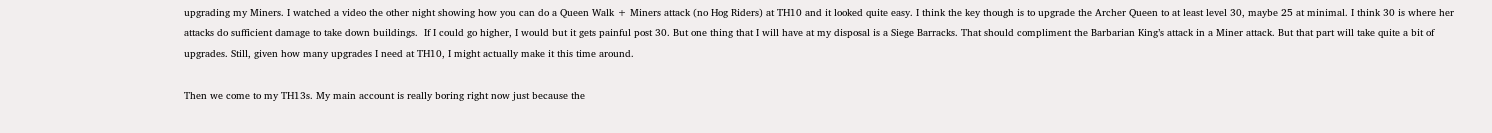upgrading my Miners. I watched a video the other night showing how you can do a Queen Walk + Miners attack (no Hog Riders) at TH10 and it looked quite easy. I think the key though is to upgrade the Archer Queen to at least level 30, maybe 25 at minimal. I think 30 is where her attacks do sufficient damage to take down buildings.  If I could go higher, I would but it gets painful post 30. But one thing that I will have at my disposal is a Siege Barracks. That should compliment the Barbarian King’s attack in a Miner attack. But that part will take quite a bit of upgrades. Still, given how many upgrades I need at TH10, I might actually make it this time around.

Then we come to my TH13s. My main account is really boring right now just because the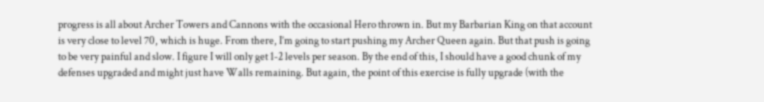progress is all about Archer Towers and Cannons with the occasional Hero thrown in. But my Barbarian King on that account is very close to level 70, which is huge. From there, I’m going to start pushing my Archer Queen again. But that push is going to be very painful and slow. I figure I will only get 1-2 levels per season. By the end of this, I should have a good chunk of my defenses upgraded and might just have Walls remaining. But again, the point of this exercise is fully upgrade (with the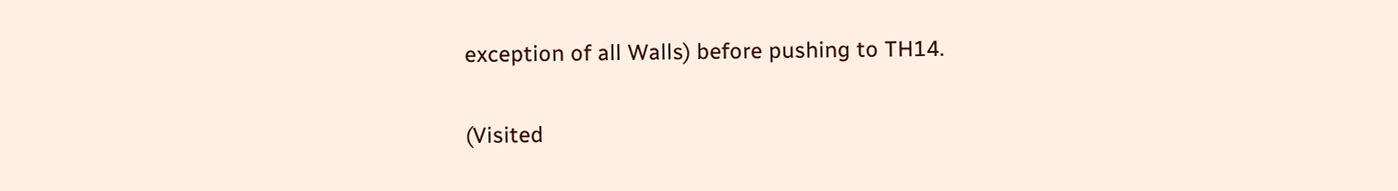exception of all Walls) before pushing to TH14.

(Visited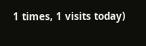1 times, 1 visits today)